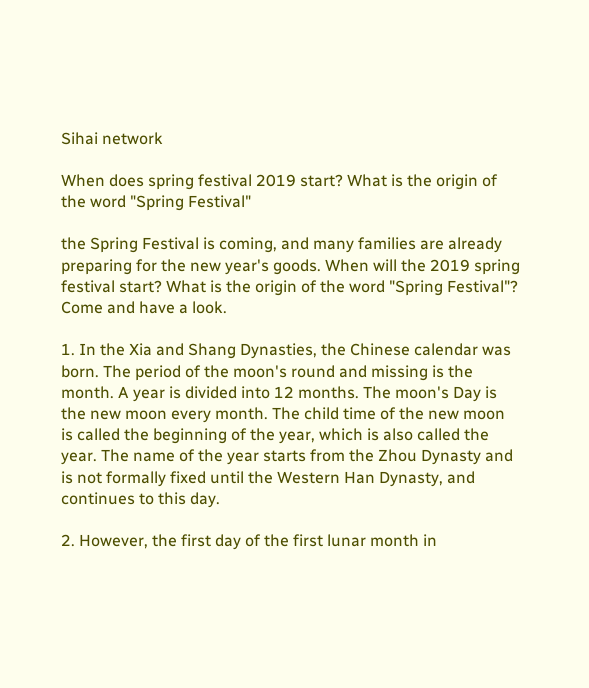Sihai network

When does spring festival 2019 start? What is the origin of the word "Spring Festival"

the Spring Festival is coming, and many families are already preparing for the new year's goods. When will the 2019 spring festival start? What is the origin of the word "Spring Festival"? Come and have a look.

1. In the Xia and Shang Dynasties, the Chinese calendar was born. The period of the moon's round and missing is the month. A year is divided into 12 months. The moon's Day is the new moon every month. The child time of the new moon is called the beginning of the year, which is also called the year. The name of the year starts from the Zhou Dynasty and is not formally fixed until the Western Han Dynasty, and continues to this day.

2. However, the first day of the first lunar month in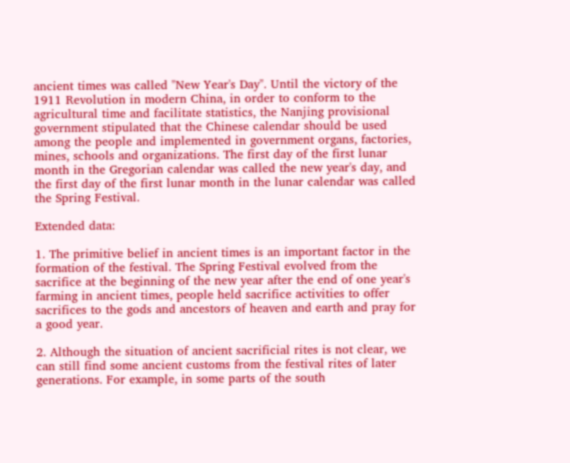ancient times was called "New Year's Day". Until the victory of the 1911 Revolution in modern China, in order to conform to the agricultural time and facilitate statistics, the Nanjing provisional government stipulated that the Chinese calendar should be used among the people and implemented in government organs, factories, mines, schools and organizations. The first day of the first lunar month in the Gregorian calendar was called the new year's day, and the first day of the first lunar month in the lunar calendar was called the Spring Festival.

Extended data:

1. The primitive belief in ancient times is an important factor in the formation of the festival. The Spring Festival evolved from the sacrifice at the beginning of the new year after the end of one year's farming in ancient times, people held sacrifice activities to offer sacrifices to the gods and ancestors of heaven and earth and pray for a good year.

2. Although the situation of ancient sacrificial rites is not clear, we can still find some ancient customs from the festival rites of later generations. For example, in some parts of the south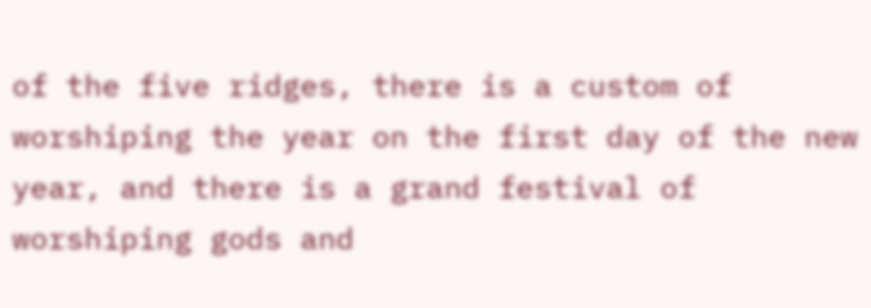of the five ridges, there is a custom of worshiping the year on the first day of the new year, and there is a grand festival of worshiping gods and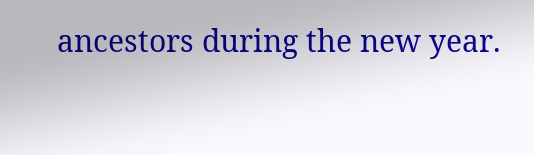ancestors during the new year.